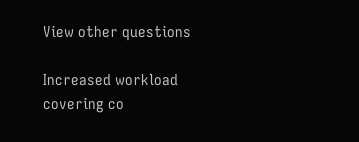View other questions

Increased workload covering co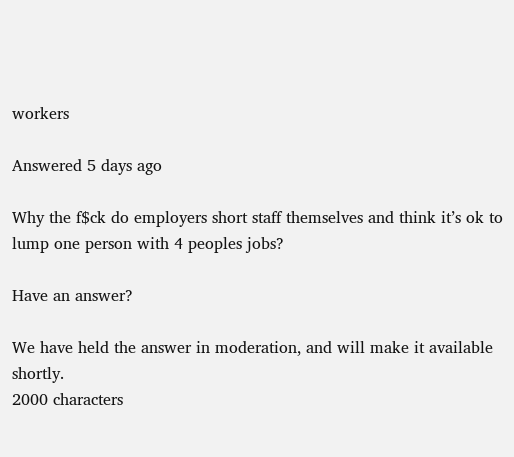workers

Answered 5 days ago

Why the f$ck do employers short staff themselves and think it’s ok to lump one person with 4 peoples jobs?

Have an answer?

We have held the answer in moderation, and will make it available shortly.
2000 characters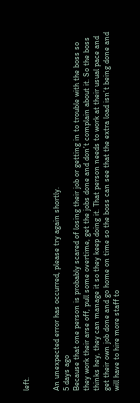left.


An unexpected error has occurred, please try again shortly.
5 days ago
Because that one person is probably scared of losing their job or getting in to trouble with the boss so they work their arse off, pull some overtime, get the jobs done and don’t complain about it. So the boss thinks hey, they can manage it so they keep doing it. That person needs to work at their usual pace and get their own job done and go home on time so the boss can see that the extra load isn’t being done and will have to hire more staff to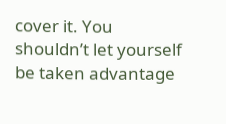cover it. You shouldn’t let yourself be taken advantage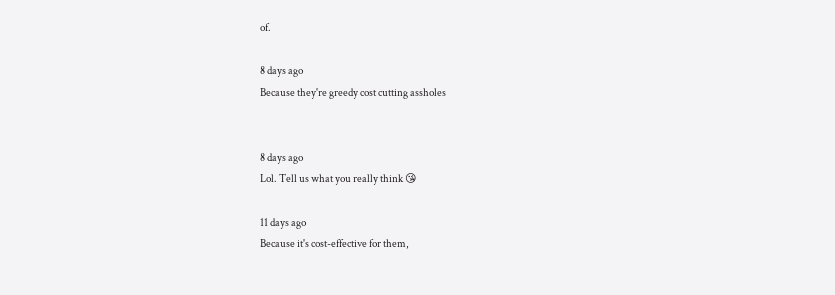of.

8 days ago
Because they're greedy cost cutting assholes


8 days ago
Lol. Tell us what you really think 😘

11 days ago
Because it's cost-effective for them,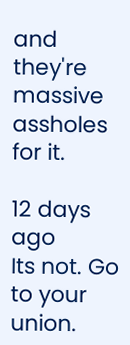and they're massive assholes for it.

12 days ago
Its not. Go to your union.